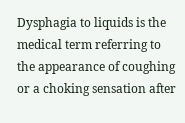Dysphagia to liquids is the medical term referring to the appearance of coughing or a choking sensation after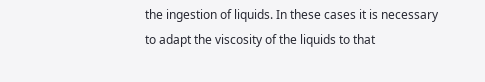the ingestion of liquids. In these cases it is necessary to adapt the viscosity of the liquids to that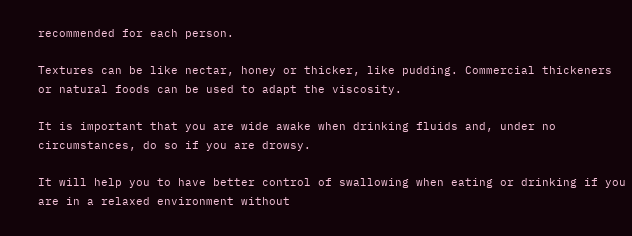recommended for each person.

Textures can be like nectar, honey or thicker, like pudding. Commercial thickeners or natural foods can be used to adapt the viscosity.

It is important that you are wide awake when drinking fluids and, under no circumstances, do so if you are drowsy.

It will help you to have better control of swallowing when eating or drinking if you are in a relaxed environment without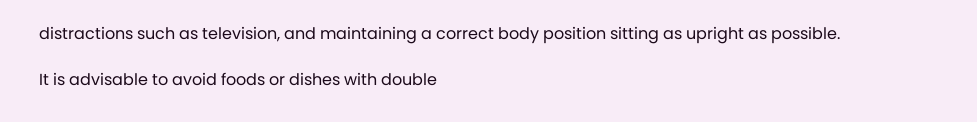distractions such as television, and maintaining a correct body position sitting as upright as possible.

It is advisable to avoid foods or dishes with double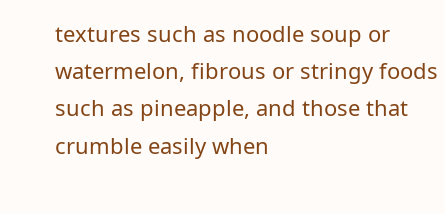textures such as noodle soup or watermelon, fibrous or stringy foods such as pineapple, and those that crumble easily when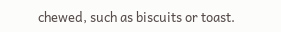chewed, such as biscuits or toast.